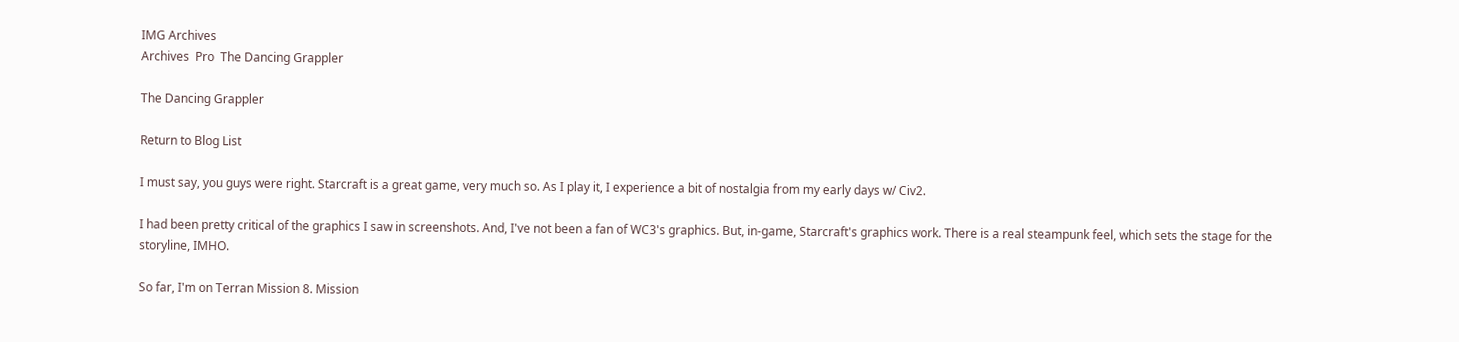IMG Archives
Archives  Pro  The Dancing Grappler

The Dancing Grappler

Return to Blog List

I must say, you guys were right. Starcraft is a great game, very much so. As I play it, I experience a bit of nostalgia from my early days w/ Civ2.

I had been pretty critical of the graphics I saw in screenshots. And, I've not been a fan of WC3's graphics. But, in-game, Starcraft's graphics work. There is a real steampunk feel, which sets the stage for the storyline, IMHO.

So far, I'm on Terran Mission 8. Mission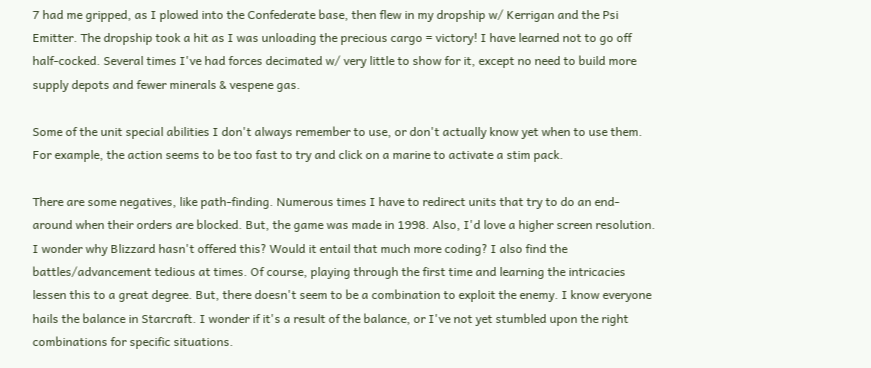7 had me gripped, as I plowed into the Confederate base, then flew in my dropship w/ Kerrigan and the Psi Emitter. The dropship took a hit as I was unloading the precious cargo = victory! I have learned not to go off half-cocked. Several times I've had forces decimated w/ very little to show for it, except no need to build more supply depots and fewer minerals & vespene gas.

Some of the unit special abilities I don't always remember to use, or don't actually know yet when to use them. For example, the action seems to be too fast to try and click on a marine to activate a stim pack.

There are some negatives, like path-finding. Numerous times I have to redirect units that try to do an end-around when their orders are blocked. But, the game was made in 1998. Also, I'd love a higher screen resolution. I wonder why Blizzard hasn't offered this? Would it entail that much more coding? I also find the battles/advancement tedious at times. Of course, playing through the first time and learning the intricacies lessen this to a great degree. But, there doesn't seem to be a combination to exploit the enemy. I know everyone hails the balance in Starcraft. I wonder if it's a result of the balance, or I've not yet stumbled upon the right combinations for specific situations.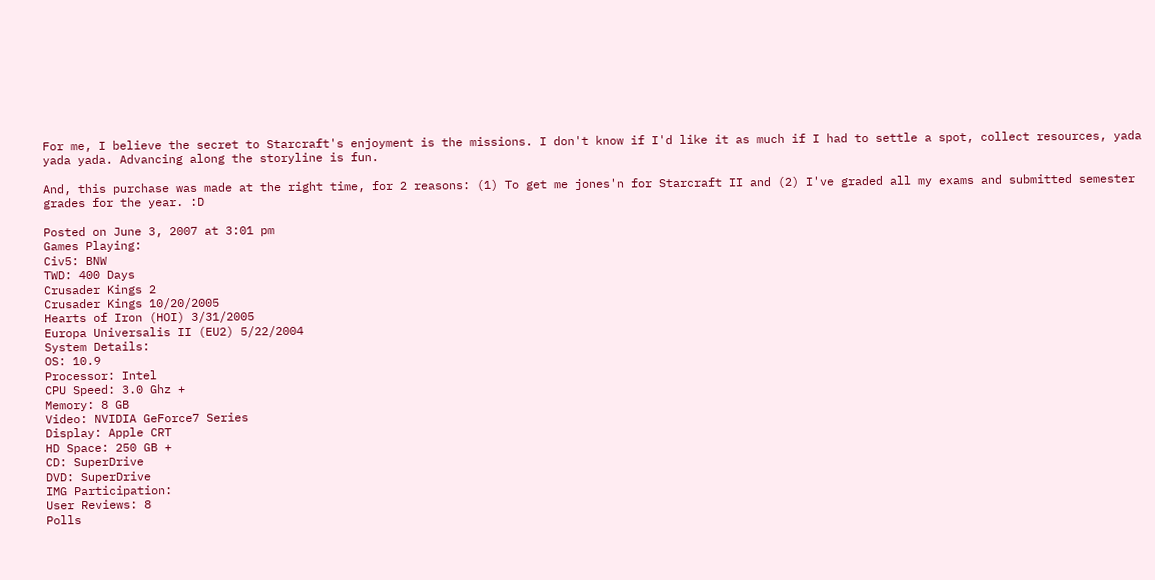For me, I believe the secret to Starcraft's enjoyment is the missions. I don't know if I'd like it as much if I had to settle a spot, collect resources, yada yada yada. Advancing along the storyline is fun.

And, this purchase was made at the right time, for 2 reasons: (1) To get me jones'n for Starcraft II and (2) I've graded all my exams and submitted semester grades for the year. :D

Posted on June 3, 2007 at 3:01 pm
Games Playing:
Civ5: BNW
TWD: 400 Days
Crusader Kings 2
Crusader Kings 10/20/2005
Hearts of Iron (HOI) 3/31/2005
Europa Universalis II (EU2) 5/22/2004
System Details:
OS: 10.9
Processor: Intel
CPU Speed: 3.0 Ghz +
Memory: 8 GB
Video: NVIDIA GeForce7 Series
Display: Apple CRT
HD Space: 250 GB +
CD: SuperDrive
DVD: SuperDrive
IMG Participation:
User Reviews: 8
Polls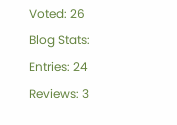Voted: 26
Blog Stats:
Entries: 24
Reviews: 3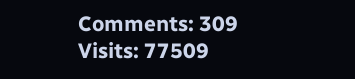Comments: 309
Visits: 77509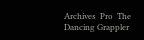Archives  Pro  The Dancing Grappler